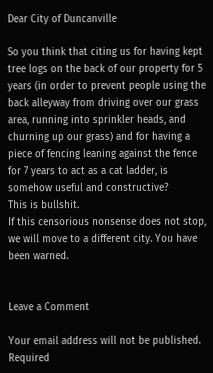Dear City of Duncanville

So you think that citing us for having kept tree logs on the back of our property for 5 years (in order to prevent people using the back alleyway from driving over our grass area, running into sprinkler heads, and churning up our grass) and for having a piece of fencing leaning against the fence for 7 years to act as a cat ladder, is somehow useful and constructive?
This is bullshit.
If this censorious nonsense does not stop, we will move to a different city. You have been warned.


Leave a Comment

Your email address will not be published. Required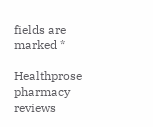fields are marked *

Healthprose pharmacy reviews